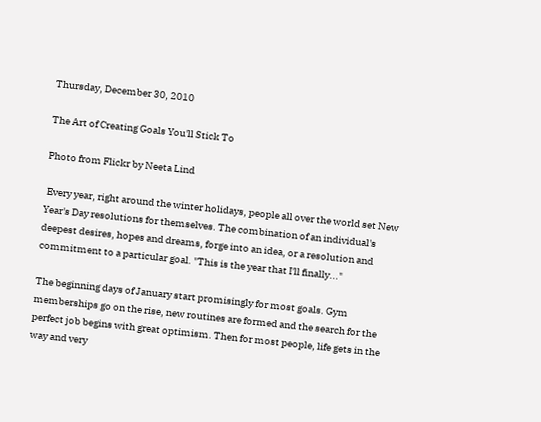Thursday, December 30, 2010

The Art of Creating Goals You'll Stick To

Photo from Flickr by Neeta Lind

 Every year, right around the winter holidays, people all over the world set New Year's Day resolutions for themselves. The combination of an individual's deepest desires, hopes and dreams, forge into an idea, or a resolution and commitment to a particular goal. "This is the year that I'll finally..."

The beginning days of January start promisingly for most goals. Gym memberships go on the rise, new routines are formed and the search for the perfect job begins with great optimism. Then for most people, life gets in the way and very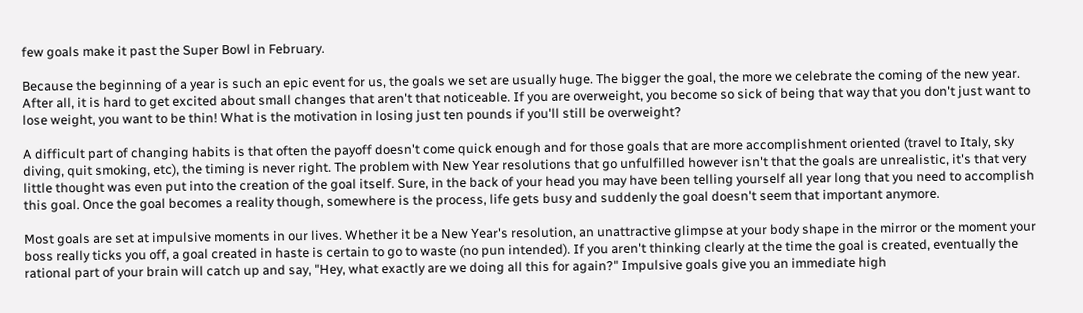few goals make it past the Super Bowl in February.

Because the beginning of a year is such an epic event for us, the goals we set are usually huge. The bigger the goal, the more we celebrate the coming of the new year. After all, it is hard to get excited about small changes that aren't that noticeable. If you are overweight, you become so sick of being that way that you don't just want to lose weight, you want to be thin! What is the motivation in losing just ten pounds if you'll still be overweight?

A difficult part of changing habits is that often the payoff doesn't come quick enough and for those goals that are more accomplishment oriented (travel to Italy, sky diving, quit smoking, etc), the timing is never right. The problem with New Year resolutions that go unfulfilled however isn't that the goals are unrealistic, it's that very little thought was even put into the creation of the goal itself. Sure, in the back of your head you may have been telling yourself all year long that you need to accomplish this goal. Once the goal becomes a reality though, somewhere is the process, life gets busy and suddenly the goal doesn't seem that important anymore.

Most goals are set at impulsive moments in our lives. Whether it be a New Year's resolution, an unattractive glimpse at your body shape in the mirror or the moment your boss really ticks you off, a goal created in haste is certain to go to waste (no pun intended). If you aren't thinking clearly at the time the goal is created, eventually the rational part of your brain will catch up and say, "Hey, what exactly are we doing all this for again?" Impulsive goals give you an immediate high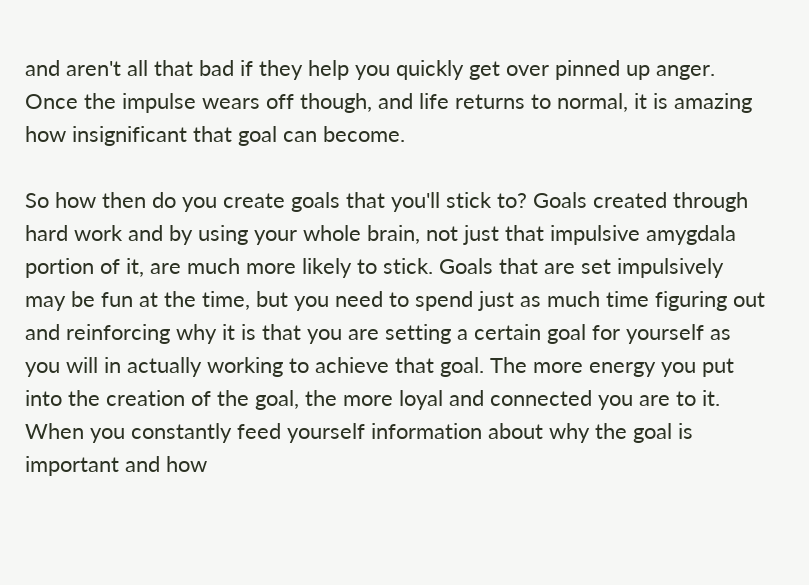and aren't all that bad if they help you quickly get over pinned up anger. Once the impulse wears off though, and life returns to normal, it is amazing how insignificant that goal can become.

So how then do you create goals that you'll stick to? Goals created through hard work and by using your whole brain, not just that impulsive amygdala portion of it, are much more likely to stick. Goals that are set impulsively may be fun at the time, but you need to spend just as much time figuring out and reinforcing why it is that you are setting a certain goal for yourself as you will in actually working to achieve that goal. The more energy you put into the creation of the goal, the more loyal and connected you are to it. When you constantly feed yourself information about why the goal is important and how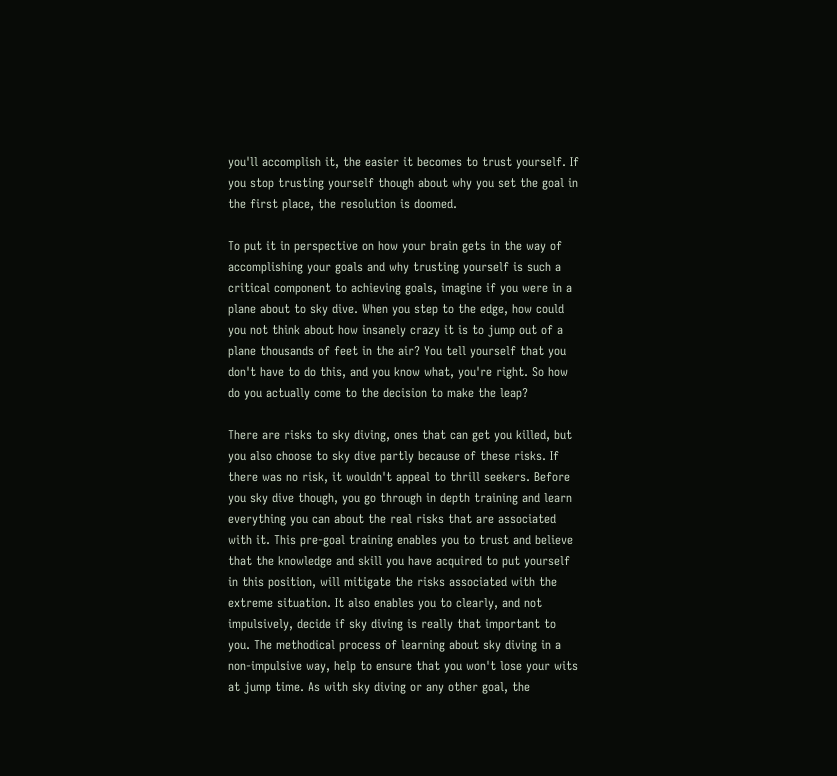you'll accomplish it, the easier it becomes to trust yourself. If you stop trusting yourself though about why you set the goal in the first place, the resolution is doomed.

To put it in perspective on how your brain gets in the way of accomplishing your goals and why trusting yourself is such a critical component to achieving goals, imagine if you were in a plane about to sky dive. When you step to the edge, how could you not think about how insanely crazy it is to jump out of a plane thousands of feet in the air? You tell yourself that you don't have to do this, and you know what, you're right. So how do you actually come to the decision to make the leap?

There are risks to sky diving, ones that can get you killed, but you also choose to sky dive partly because of these risks. If there was no risk, it wouldn't appeal to thrill seekers. Before you sky dive though, you go through in depth training and learn everything you can about the real risks that are associated with it. This pre-goal training enables you to trust and believe that the knowledge and skill you have acquired to put yourself in this position, will mitigate the risks associated with the extreme situation. It also enables you to clearly, and not impulsively, decide if sky diving is really that important to you. The methodical process of learning about sky diving in a non-impulsive way, help to ensure that you won't lose your wits at jump time. As with sky diving or any other goal, the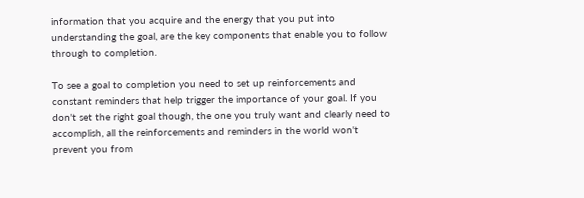information that you acquire and the energy that you put into understanding the goal, are the key components that enable you to follow through to completion.

To see a goal to completion you need to set up reinforcements and constant reminders that help trigger the importance of your goal. If you don't set the right goal though, the one you truly want and clearly need to accomplish, all the reinforcements and reminders in the world won't prevent you from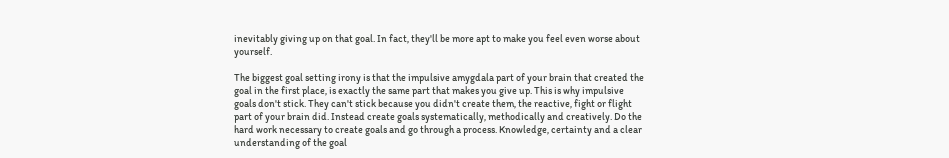inevitably giving up on that goal. In fact, they'll be more apt to make you feel even worse about yourself.

The biggest goal setting irony is that the impulsive amygdala part of your brain that created the goal in the first place, is exactly the same part that makes you give up. This is why impulsive goals don't stick. They can't stick because you didn't create them, the reactive, fight or flight part of your brain did. Instead create goals systematically, methodically and creatively. Do the hard work necessary to create goals and go through a process. Knowledge, certainty and a clear understanding of the goal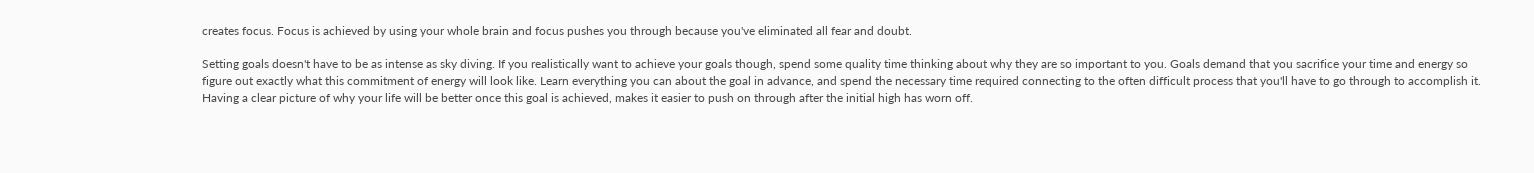creates focus. Focus is achieved by using your whole brain and focus pushes you through because you've eliminated all fear and doubt.

Setting goals doesn't have to be as intense as sky diving. If you realistically want to achieve your goals though, spend some quality time thinking about why they are so important to you. Goals demand that you sacrifice your time and energy so figure out exactly what this commitment of energy will look like. Learn everything you can about the goal in advance, and spend the necessary time required connecting to the often difficult process that you'll have to go through to accomplish it. Having a clear picture of why your life will be better once this goal is achieved, makes it easier to push on through after the initial high has worn off.